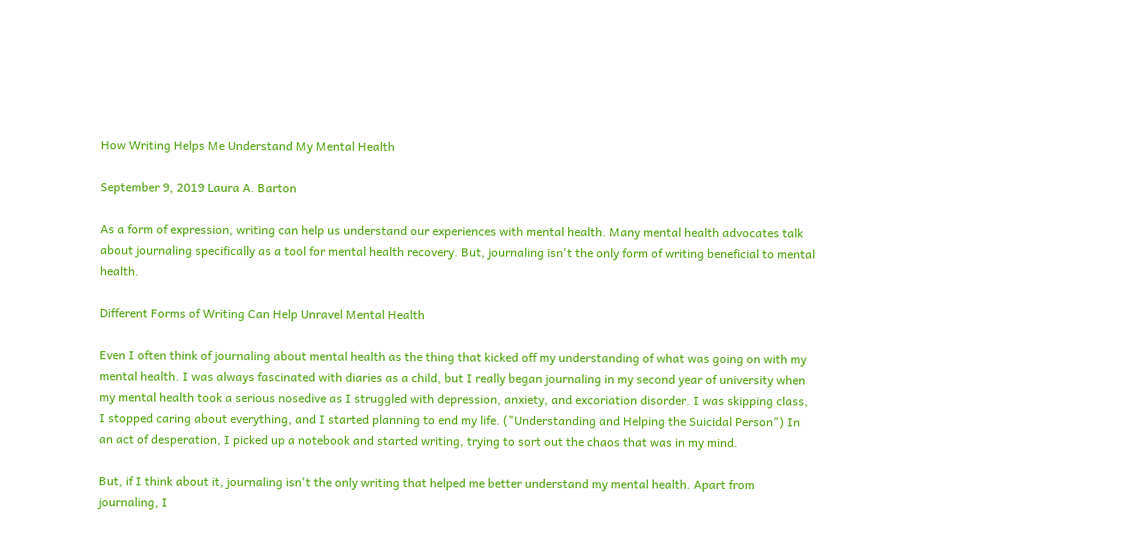How Writing Helps Me Understand My Mental Health

September 9, 2019 Laura A. Barton

As a form of expression, writing can help us understand our experiences with mental health. Many mental health advocates talk about journaling specifically as a tool for mental health recovery. But, journaling isn't the only form of writing beneficial to mental health.

Different Forms of Writing Can Help Unravel Mental Health

Even I often think of journaling about mental health as the thing that kicked off my understanding of what was going on with my mental health. I was always fascinated with diaries as a child, but I really began journaling in my second year of university when my mental health took a serious nosedive as I struggled with depression, anxiety, and excoriation disorder. I was skipping class, I stopped caring about everything, and I started planning to end my life. ("Understanding and Helping the Suicidal Person") In an act of desperation, I picked up a notebook and started writing, trying to sort out the chaos that was in my mind.

But, if I think about it, journaling isn't the only writing that helped me better understand my mental health. Apart from journaling, I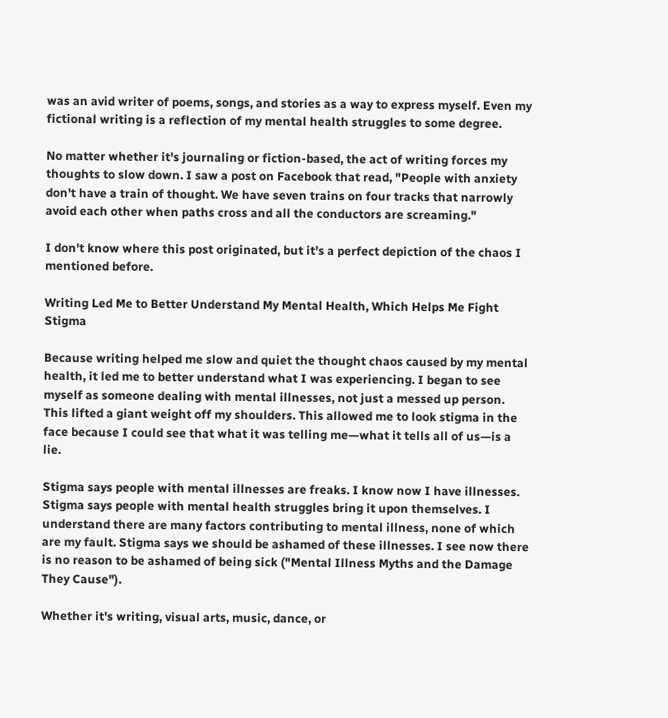was an avid writer of poems, songs, and stories as a way to express myself. Even my fictional writing is a reflection of my mental health struggles to some degree.

No matter whether it's journaling or fiction-based, the act of writing forces my thoughts to slow down. I saw a post on Facebook that read, "People with anxiety don't have a train of thought. We have seven trains on four tracks that narrowly avoid each other when paths cross and all the conductors are screaming."

I don't know where this post originated, but it's a perfect depiction of the chaos I mentioned before.

Writing Led Me to Better Understand My Mental Health, Which Helps Me Fight Stigma

Because writing helped me slow and quiet the thought chaos caused by my mental health, it led me to better understand what I was experiencing. I began to see myself as someone dealing with mental illnesses, not just a messed up person. This lifted a giant weight off my shoulders. This allowed me to look stigma in the face because I could see that what it was telling me—what it tells all of us—is a lie.

Stigma says people with mental illnesses are freaks. I know now I have illnesses. Stigma says people with mental health struggles bring it upon themselves. I understand there are many factors contributing to mental illness, none of which are my fault. Stigma says we should be ashamed of these illnesses. I see now there is no reason to be ashamed of being sick ("Mental Illness Myths and the Damage They Cause").

Whether it's writing, visual arts, music, dance, or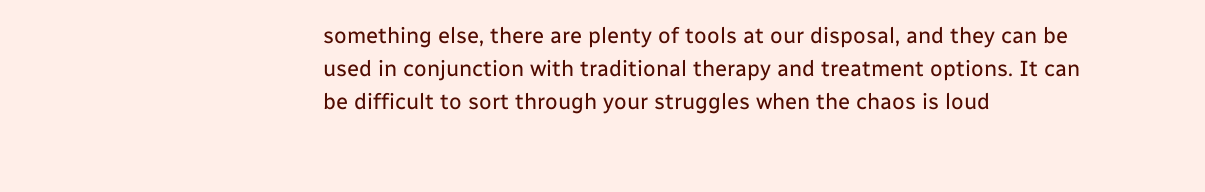something else, there are plenty of tools at our disposal, and they can be used in conjunction with traditional therapy and treatment options. It can be difficult to sort through your struggles when the chaos is loud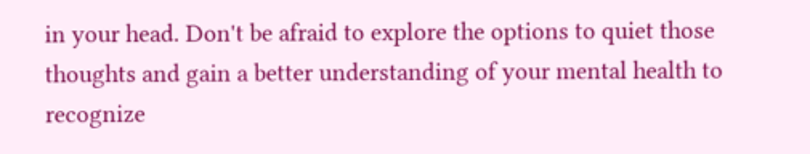in your head. Don't be afraid to explore the options to quiet those thoughts and gain a better understanding of your mental health to recognize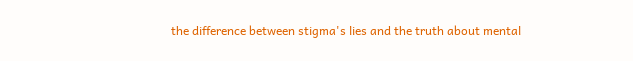the difference between stigma's lies and the truth about mental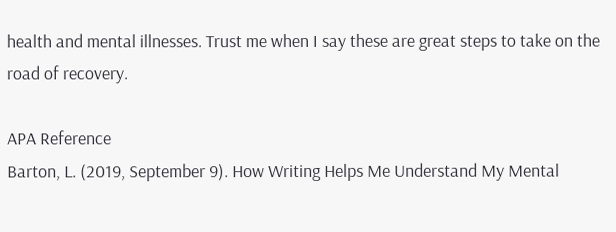health and mental illnesses. Trust me when I say these are great steps to take on the road of recovery.

APA Reference
Barton, L. (2019, September 9). How Writing Helps Me Understand My Mental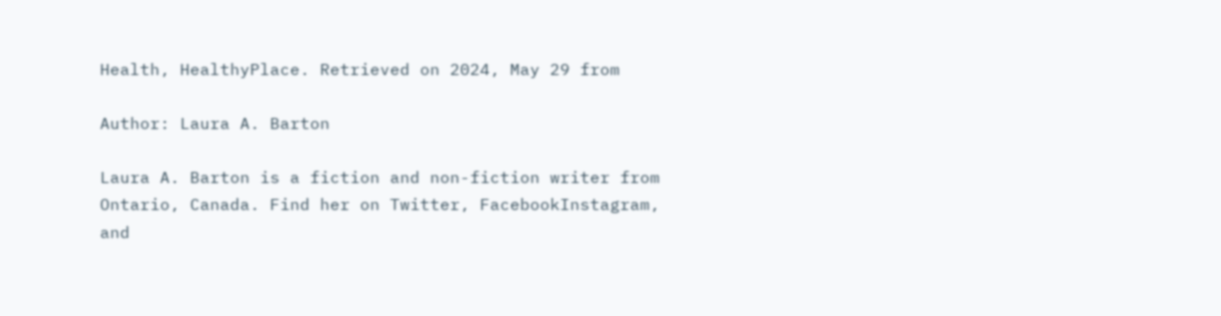Health, HealthyPlace. Retrieved on 2024, May 29 from

Author: Laura A. Barton

Laura A. Barton is a fiction and non-fiction writer from Ontario, Canada. Find her on Twitter, FacebookInstagram, and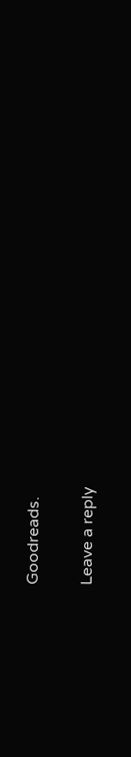Goodreads.

Leave a reply